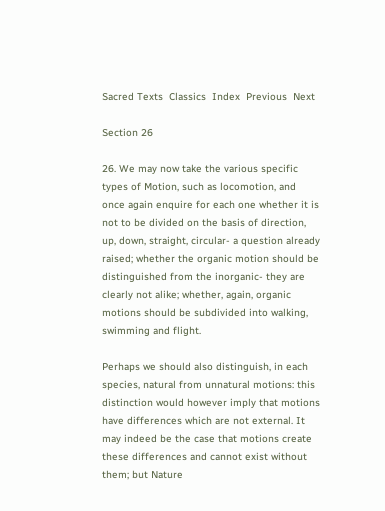Sacred Texts  Classics  Index  Previous  Next

Section 26

26. We may now take the various specific types of Motion, such as locomotion, and once again enquire for each one whether it is not to be divided on the basis of direction, up, down, straight, circular- a question already raised; whether the organic motion should be distinguished from the inorganic- they are clearly not alike; whether, again, organic motions should be subdivided into walking, swimming and flight.

Perhaps we should also distinguish, in each species, natural from unnatural motions: this distinction would however imply that motions have differences which are not external. It may indeed be the case that motions create these differences and cannot exist without them; but Nature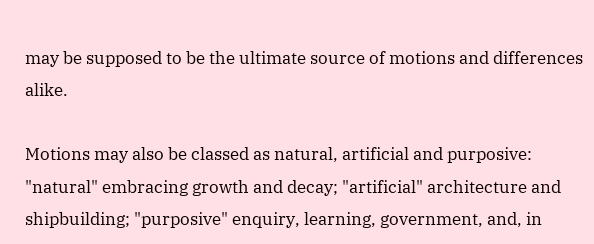may be supposed to be the ultimate source of motions and differences alike.

Motions may also be classed as natural, artificial and purposive: "natural" embracing growth and decay; "artificial" architecture and shipbuilding; "purposive" enquiry, learning, government, and, in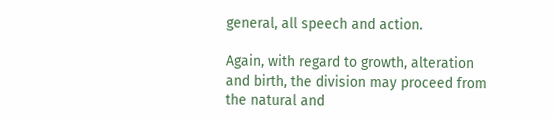general, all speech and action.

Again, with regard to growth, alteration and birth, the division may proceed from the natural and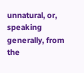unnatural, or, speaking generally, from the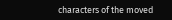characters of the moved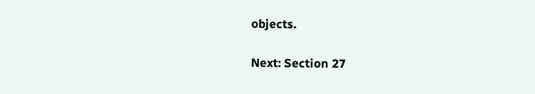objects.

Next: Section 27